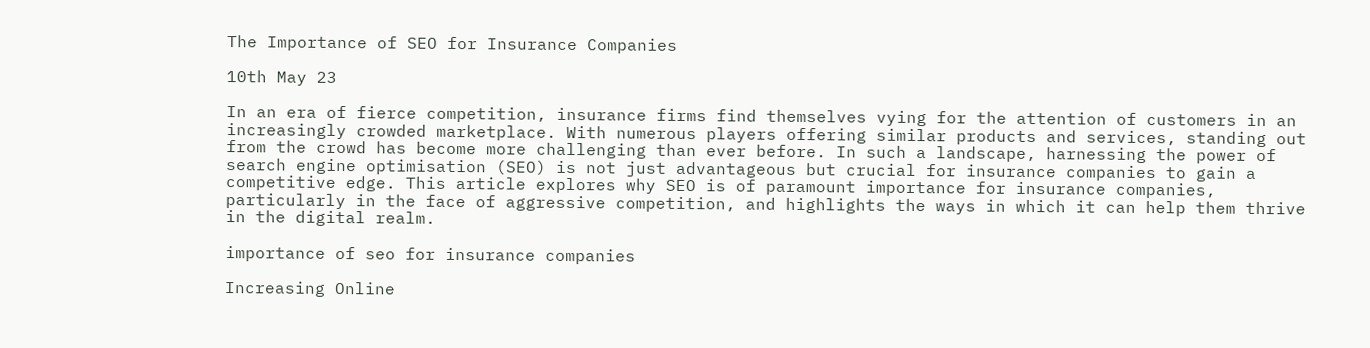The Importance of SEO for Insurance Companies

10th May 23

In an era of fierce competition, insurance firms find themselves vying for the attention of customers in an increasingly crowded marketplace. With numerous players offering similar products and services, standing out from the crowd has become more challenging than ever before. In such a landscape, harnessing the power of search engine optimisation (SEO) is not just advantageous but crucial for insurance companies to gain a competitive edge. This article explores why SEO is of paramount importance for insurance companies, particularly in the face of aggressive competition, and highlights the ways in which it can help them thrive in the digital realm.

importance of seo for insurance companies

Increasing Online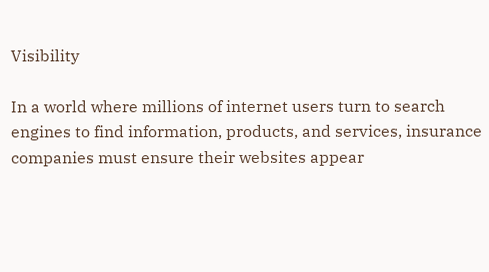Visibility

In a world where millions of internet users turn to search engines to find information, products, and services, insurance companies must ensure their websites appear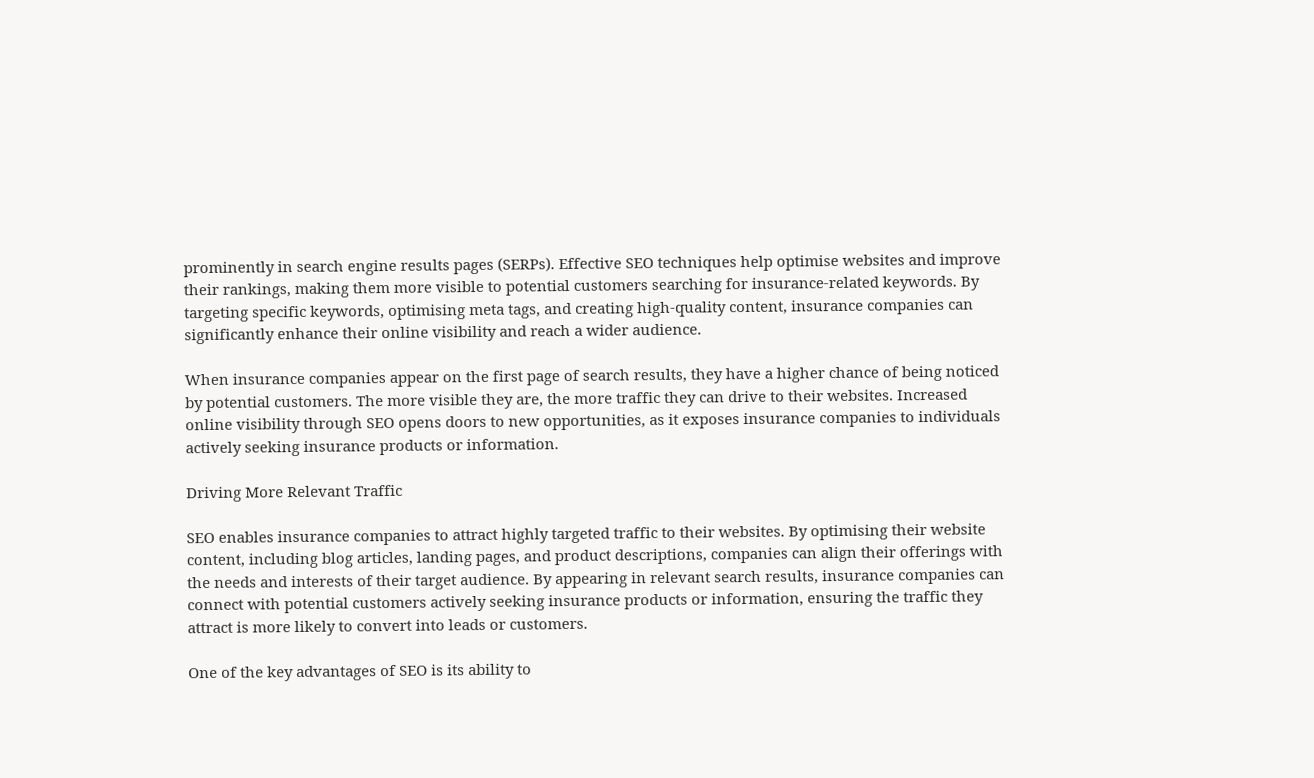prominently in search engine results pages (SERPs). Effective SEO techniques help optimise websites and improve their rankings, making them more visible to potential customers searching for insurance-related keywords. By targeting specific keywords, optimising meta tags, and creating high-quality content, insurance companies can significantly enhance their online visibility and reach a wider audience.

When insurance companies appear on the first page of search results, they have a higher chance of being noticed by potential customers. The more visible they are, the more traffic they can drive to their websites. Increased online visibility through SEO opens doors to new opportunities, as it exposes insurance companies to individuals actively seeking insurance products or information.

Driving More Relevant Traffic

SEO enables insurance companies to attract highly targeted traffic to their websites. By optimising their website content, including blog articles, landing pages, and product descriptions, companies can align their offerings with the needs and interests of their target audience. By appearing in relevant search results, insurance companies can connect with potential customers actively seeking insurance products or information, ensuring the traffic they attract is more likely to convert into leads or customers.

One of the key advantages of SEO is its ability to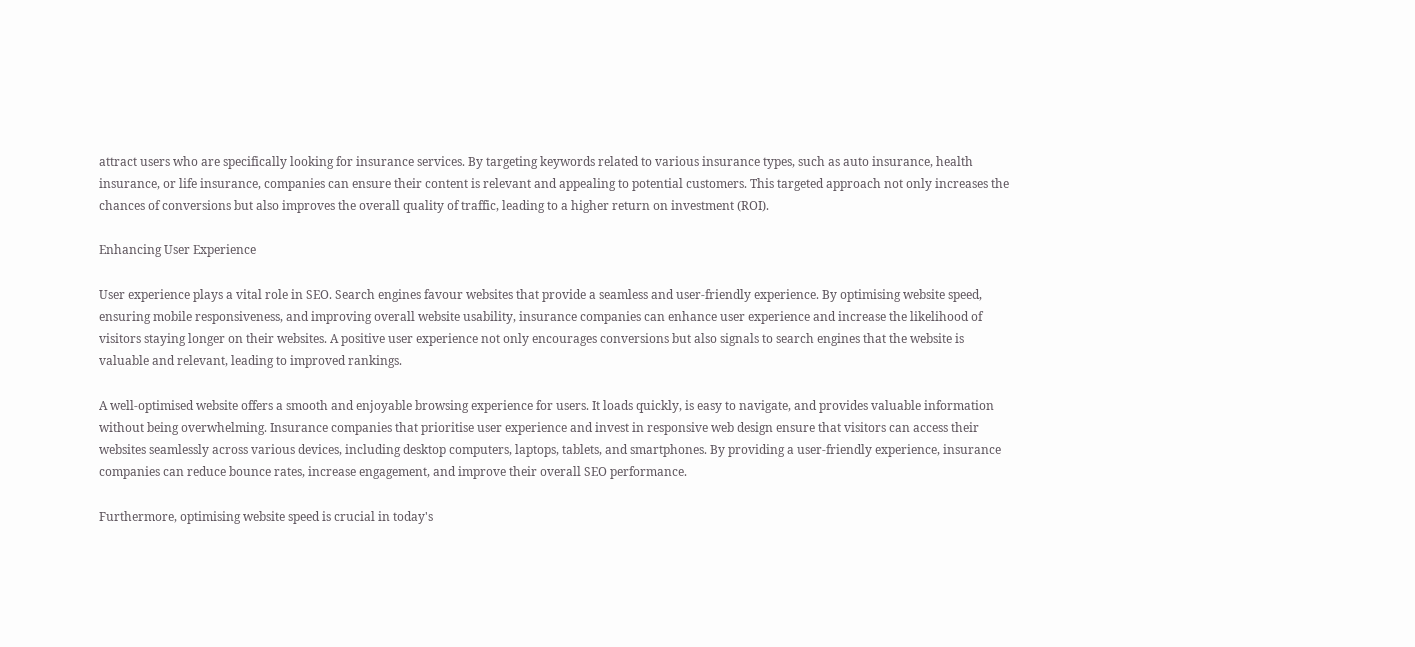attract users who are specifically looking for insurance services. By targeting keywords related to various insurance types, such as auto insurance, health insurance, or life insurance, companies can ensure their content is relevant and appealing to potential customers. This targeted approach not only increases the chances of conversions but also improves the overall quality of traffic, leading to a higher return on investment (ROI).

Enhancing User Experience

User experience plays a vital role in SEO. Search engines favour websites that provide a seamless and user-friendly experience. By optimising website speed, ensuring mobile responsiveness, and improving overall website usability, insurance companies can enhance user experience and increase the likelihood of visitors staying longer on their websites. A positive user experience not only encourages conversions but also signals to search engines that the website is valuable and relevant, leading to improved rankings.

A well-optimised website offers a smooth and enjoyable browsing experience for users. It loads quickly, is easy to navigate, and provides valuable information without being overwhelming. Insurance companies that prioritise user experience and invest in responsive web design ensure that visitors can access their websites seamlessly across various devices, including desktop computers, laptops, tablets, and smartphones. By providing a user-friendly experience, insurance companies can reduce bounce rates, increase engagement, and improve their overall SEO performance.

Furthermore, optimising website speed is crucial in today's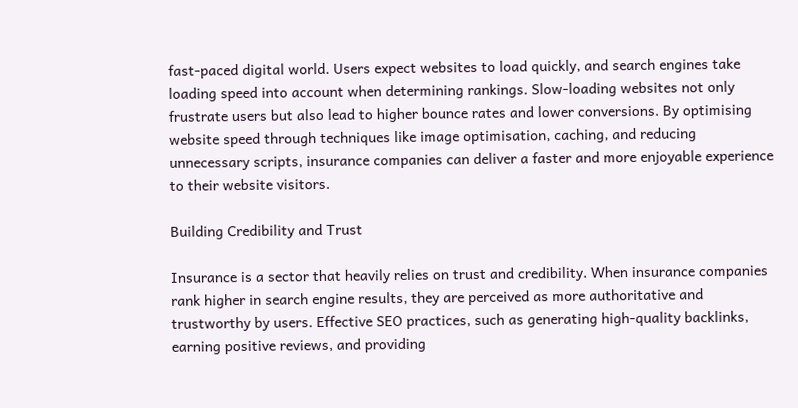fast-paced digital world. Users expect websites to load quickly, and search engines take loading speed into account when determining rankings. Slow-loading websites not only frustrate users but also lead to higher bounce rates and lower conversions. By optimising website speed through techniques like image optimisation, caching, and reducing unnecessary scripts, insurance companies can deliver a faster and more enjoyable experience to their website visitors.

Building Credibility and Trust

Insurance is a sector that heavily relies on trust and credibility. When insurance companies rank higher in search engine results, they are perceived as more authoritative and trustworthy by users. Effective SEO practices, such as generating high-quality backlinks, earning positive reviews, and providing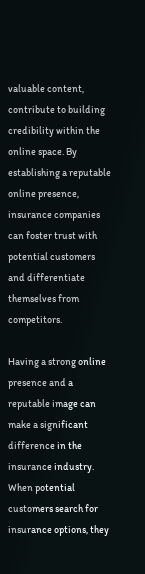valuable content, contribute to building credibility within the online space. By establishing a reputable online presence, insurance companies can foster trust with potential customers and differentiate themselves from competitors.

Having a strong online presence and a reputable image can make a significant difference in the insurance industry. When potential customers search for insurance options, they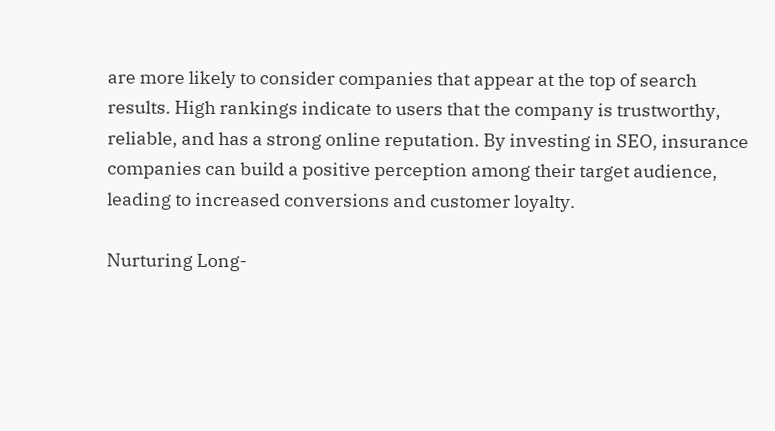are more likely to consider companies that appear at the top of search results. High rankings indicate to users that the company is trustworthy, reliable, and has a strong online reputation. By investing in SEO, insurance companies can build a positive perception among their target audience, leading to increased conversions and customer loyalty.

Nurturing Long-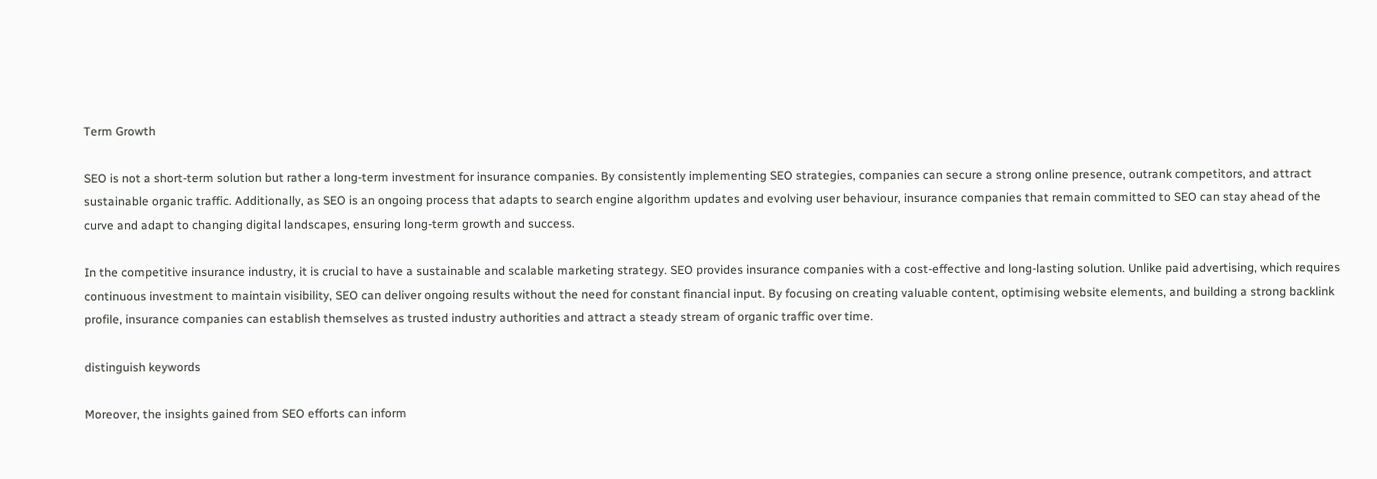Term Growth

SEO is not a short-term solution but rather a long-term investment for insurance companies. By consistently implementing SEO strategies, companies can secure a strong online presence, outrank competitors, and attract sustainable organic traffic. Additionally, as SEO is an ongoing process that adapts to search engine algorithm updates and evolving user behaviour, insurance companies that remain committed to SEO can stay ahead of the curve and adapt to changing digital landscapes, ensuring long-term growth and success.

In the competitive insurance industry, it is crucial to have a sustainable and scalable marketing strategy. SEO provides insurance companies with a cost-effective and long-lasting solution. Unlike paid advertising, which requires continuous investment to maintain visibility, SEO can deliver ongoing results without the need for constant financial input. By focusing on creating valuable content, optimising website elements, and building a strong backlink profile, insurance companies can establish themselves as trusted industry authorities and attract a steady stream of organic traffic over time.

distinguish keywords

Moreover, the insights gained from SEO efforts can inform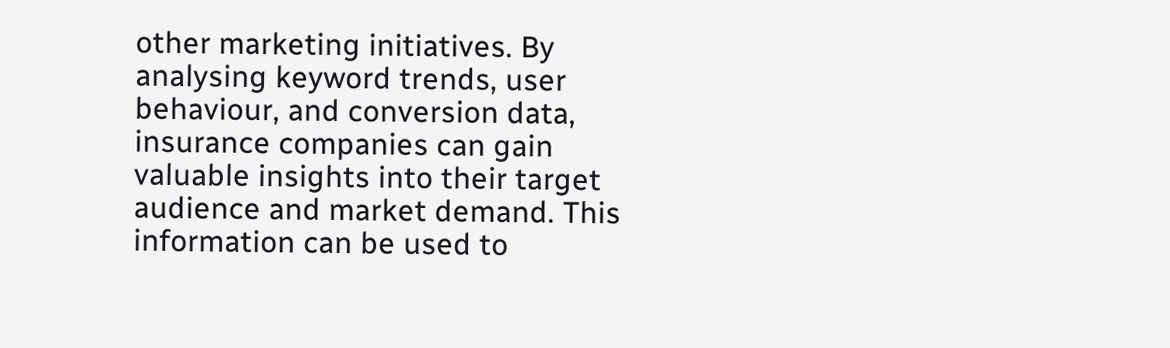other marketing initiatives. By analysing keyword trends, user behaviour, and conversion data, insurance companies can gain valuable insights into their target audience and market demand. This information can be used to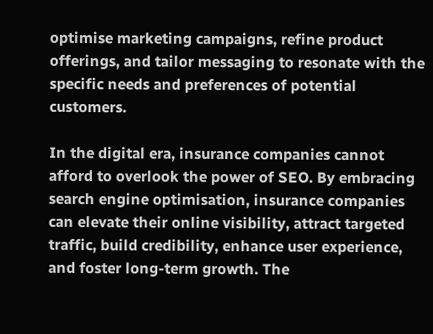optimise marketing campaigns, refine product offerings, and tailor messaging to resonate with the specific needs and preferences of potential customers.

In the digital era, insurance companies cannot afford to overlook the power of SEO. By embracing search engine optimisation, insurance companies can elevate their online visibility, attract targeted traffic, build credibility, enhance user experience, and foster long-term growth. The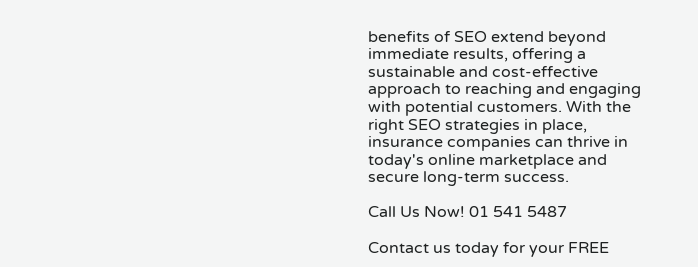benefits of SEO extend beyond immediate results, offering a sustainable and cost-effective approach to reaching and engaging with potential customers. With the right SEO strategies in place, insurance companies can thrive in today's online marketplace and secure long-term success.

Call Us Now! 01 541 5487

Contact us today for your FREE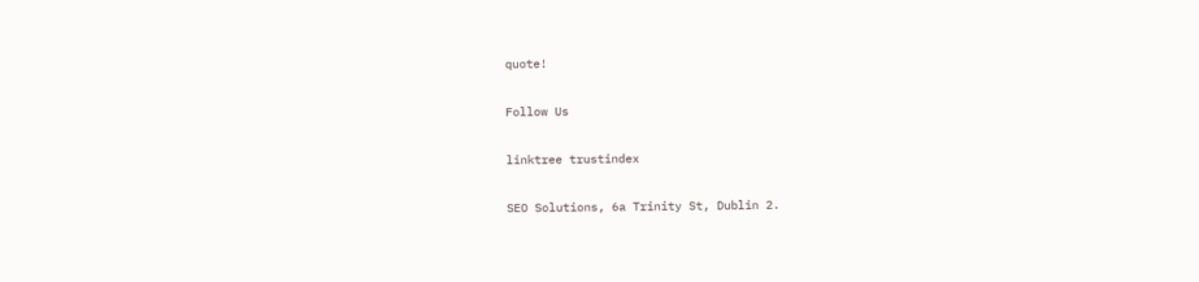quote!

Follow Us

linktree trustindex

SEO Solutions, 6a Trinity St, Dublin 2.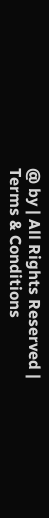@ by | All Rights Reserved | Terms & Conditions